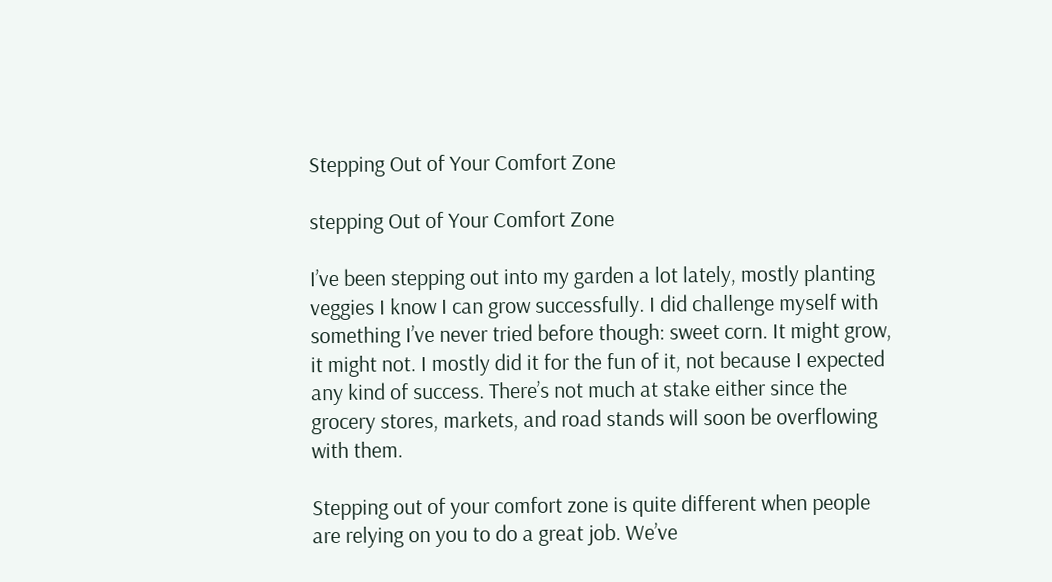Stepping Out of Your Comfort Zone

stepping Out of Your Comfort Zone

I’ve been stepping out into my garden a lot lately, mostly planting veggies I know I can grow successfully. I did challenge myself with something I’ve never tried before though: sweet corn. It might grow, it might not. I mostly did it for the fun of it, not because I expected any kind of success. There’s not much at stake either since the grocery stores, markets, and road stands will soon be overflowing with them.

Stepping out of your comfort zone is quite different when people are relying on you to do a great job. We’ve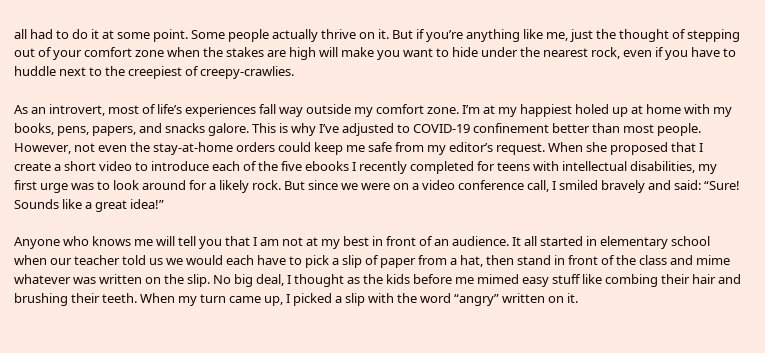all had to do it at some point. Some people actually thrive on it. But if you’re anything like me, just the thought of stepping out of your comfort zone when the stakes are high will make you want to hide under the nearest rock, even if you have to huddle next to the creepiest of creepy-crawlies.

As an introvert, most of life’s experiences fall way outside my comfort zone. I’m at my happiest holed up at home with my books, pens, papers, and snacks galore. This is why I’ve adjusted to COVID-19 confinement better than most people. However, not even the stay-at-home orders could keep me safe from my editor’s request. When she proposed that I create a short video to introduce each of the five ebooks I recently completed for teens with intellectual disabilities, my first urge was to look around for a likely rock. But since we were on a video conference call, I smiled bravely and said: “Sure! Sounds like a great idea!”

Anyone who knows me will tell you that I am not at my best in front of an audience. It all started in elementary school when our teacher told us we would each have to pick a slip of paper from a hat, then stand in front of the class and mime whatever was written on the slip. No big deal, I thought as the kids before me mimed easy stuff like combing their hair and brushing their teeth. When my turn came up, I picked a slip with the word “angry” written on it.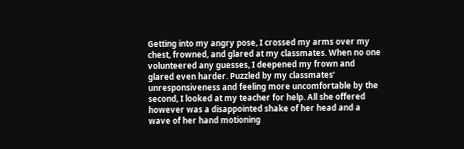Getting into my angry pose, I crossed my arms over my chest, frowned, and glared at my classmates. When no one volunteered any guesses, I deepened my frown and glared even harder. Puzzled by my classmates’ unresponsiveness and feeling more uncomfortable by the second, I looked at my teacher for help. All she offered however was a disappointed shake of her head and a wave of her hand motioning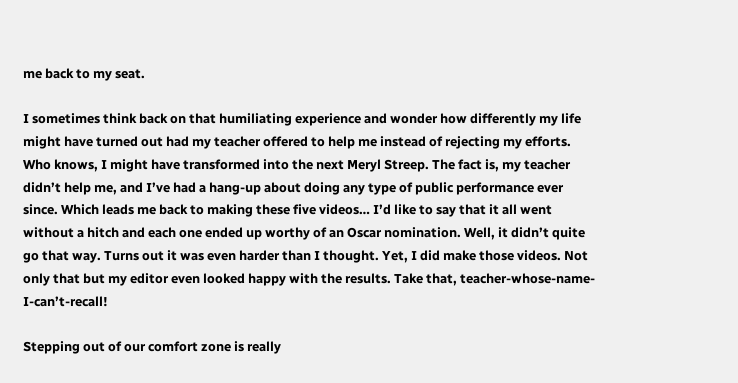me back to my seat.

I sometimes think back on that humiliating experience and wonder how differently my life might have turned out had my teacher offered to help me instead of rejecting my efforts. Who knows, I might have transformed into the next Meryl Streep. The fact is, my teacher didn’t help me, and I’ve had a hang-up about doing any type of public performance ever since. Which leads me back to making these five videos… I’d like to say that it all went without a hitch and each one ended up worthy of an Oscar nomination. Well, it didn’t quite go that way. Turns out it was even harder than I thought. Yet, I did make those videos. Not only that but my editor even looked happy with the results. Take that, teacher-whose-name-I-can’t-recall!

Stepping out of our comfort zone is really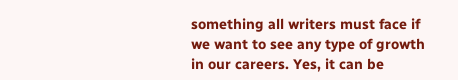something all writers must face if we want to see any type of growth in our careers. Yes, it can be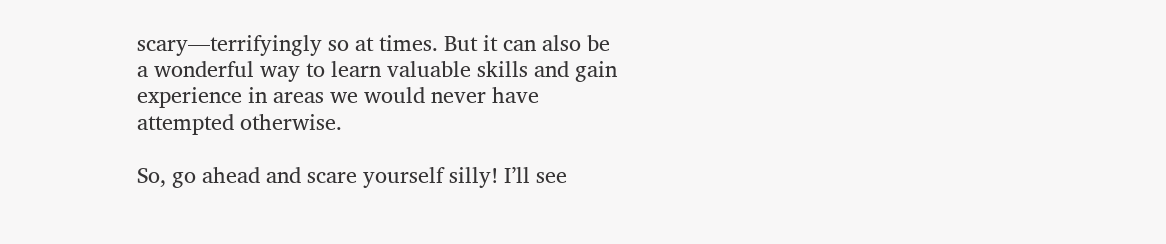scary—terrifyingly so at times. But it can also be a wonderful way to learn valuable skills and gain experience in areas we would never have attempted otherwise.

So, go ahead and scare yourself silly! I’ll see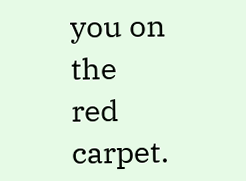you on the red carpet.